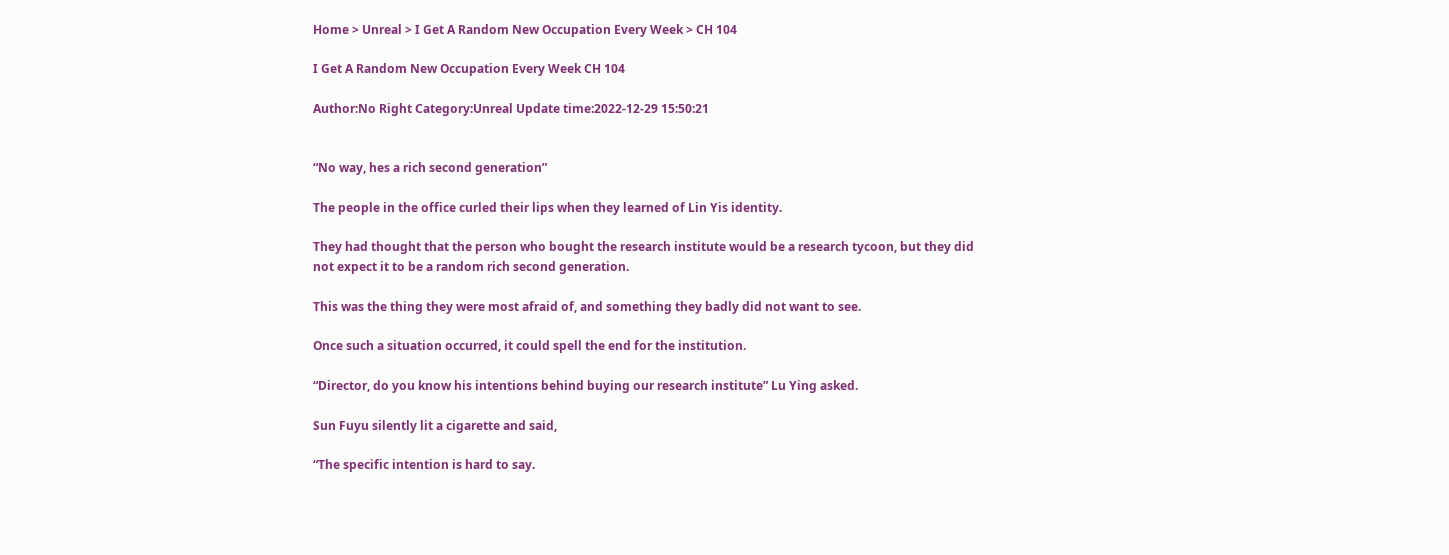Home > Unreal > I Get A Random New Occupation Every Week > CH 104

I Get A Random New Occupation Every Week CH 104

Author:No Right Category:Unreal Update time:2022-12-29 15:50:21


“No way, hes a rich second generation”

The people in the office curled their lips when they learned of Lin Yis identity.

They had thought that the person who bought the research institute would be a research tycoon, but they did not expect it to be a random rich second generation.

This was the thing they were most afraid of, and something they badly did not want to see.

Once such a situation occurred, it could spell the end for the institution.

“Director, do you know his intentions behind buying our research institute” Lu Ying asked.

Sun Fuyu silently lit a cigarette and said,

“The specific intention is hard to say.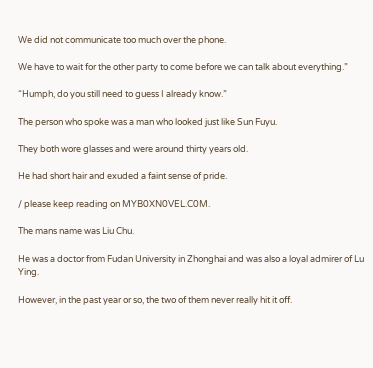We did not communicate too much over the phone.

We have to wait for the other party to come before we can talk about everything.”

“Humph, do you still need to guess I already know.”

The person who spoke was a man who looked just like Sun Fuyu.

They both wore glasses and were around thirty years old.

He had short hair and exuded a faint sense of pride.

/ please keep reading on MYB0XN0VEL.C0M.

The mans name was Liu Chu.

He was a doctor from Fudan University in Zhonghai and was also a loyal admirer of Lu Ying.

However, in the past year or so, the two of them never really hit it off.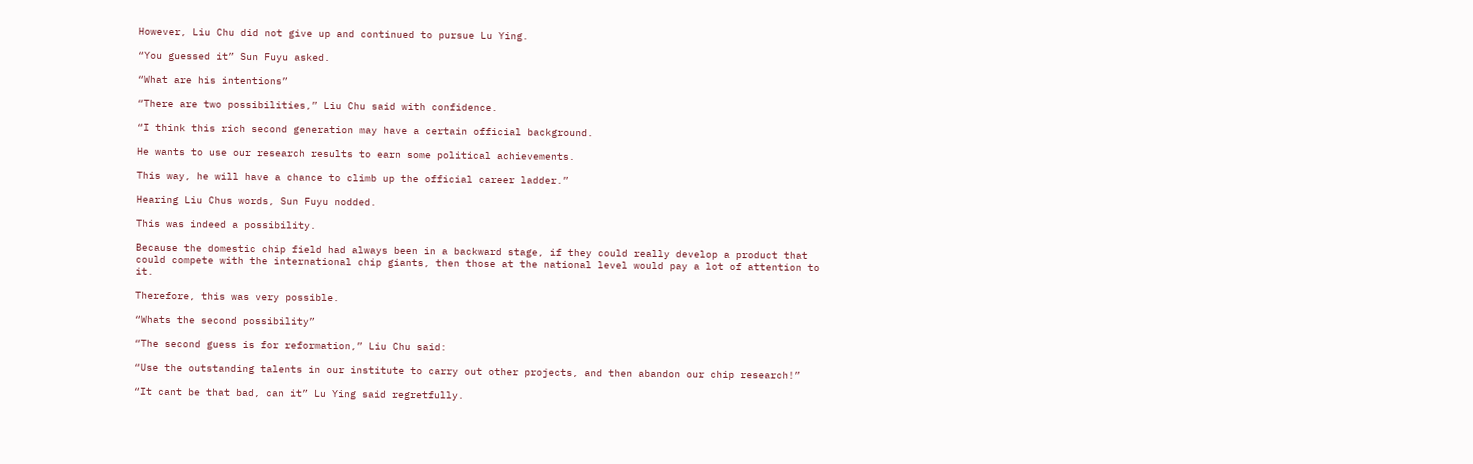However, Liu Chu did not give up and continued to pursue Lu Ying.

“You guessed it” Sun Fuyu asked.

“What are his intentions”

“There are two possibilities,” Liu Chu said with confidence.

“I think this rich second generation may have a certain official background.

He wants to use our research results to earn some political achievements.

This way, he will have a chance to climb up the official career ladder.”

Hearing Liu Chus words, Sun Fuyu nodded.

This was indeed a possibility.

Because the domestic chip field had always been in a backward stage, if they could really develop a product that could compete with the international chip giants, then those at the national level would pay a lot of attention to it.

Therefore, this was very possible.

“Whats the second possibility”

“The second guess is for reformation,” Liu Chu said:

“Use the outstanding talents in our institute to carry out other projects, and then abandon our chip research!”

“It cant be that bad, can it” Lu Ying said regretfully.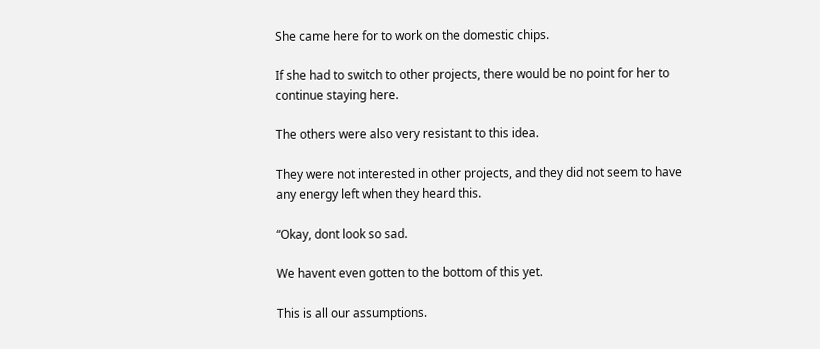She came here for to work on the domestic chips.

If she had to switch to other projects, there would be no point for her to continue staying here.

The others were also very resistant to this idea.

They were not interested in other projects, and they did not seem to have any energy left when they heard this.

“Okay, dont look so sad.

We havent even gotten to the bottom of this yet.

This is all our assumptions.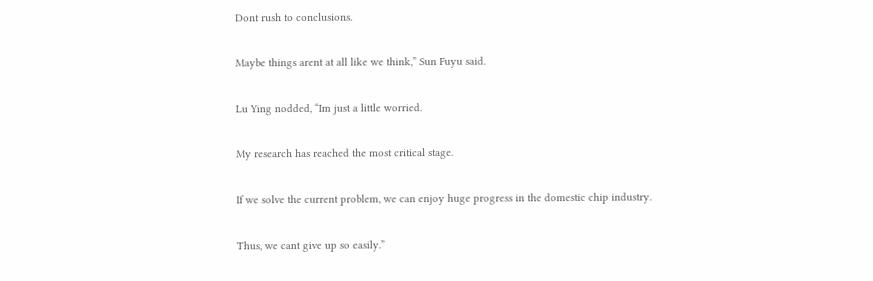Dont rush to conclusions.

Maybe things arent at all like we think,” Sun Fuyu said.

Lu Ying nodded, “Im just a little worried.

My research has reached the most critical stage.

If we solve the current problem, we can enjoy huge progress in the domestic chip industry.

Thus, we cant give up so easily.”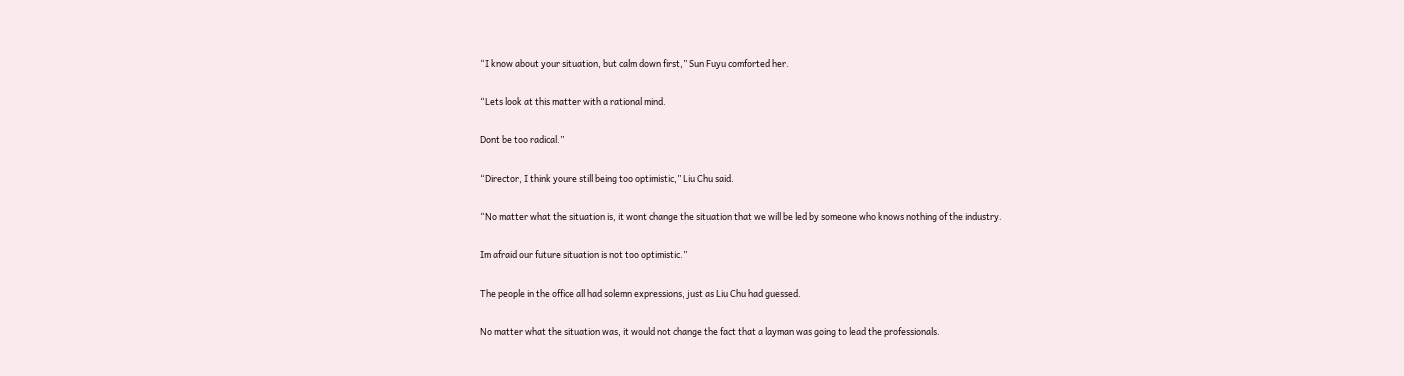“I know about your situation, but calm down first,” Sun Fuyu comforted her.

“Lets look at this matter with a rational mind.

Dont be too radical.”

“Director, I think youre still being too optimistic,” Liu Chu said.

“No matter what the situation is, it wont change the situation that we will be led by someone who knows nothing of the industry.

Im afraid our future situation is not too optimistic.”

The people in the office all had solemn expressions, just as Liu Chu had guessed.

No matter what the situation was, it would not change the fact that a layman was going to lead the professionals.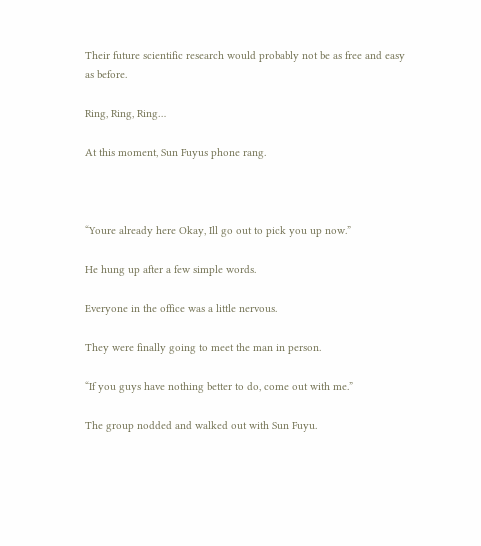Their future scientific research would probably not be as free and easy as before.

Ring, Ring, Ring…

At this moment, Sun Fuyus phone rang.



“Youre already here Okay, Ill go out to pick you up now.”

He hung up after a few simple words.

Everyone in the office was a little nervous.

They were finally going to meet the man in person.

“If you guys have nothing better to do, come out with me.”

The group nodded and walked out with Sun Fuyu.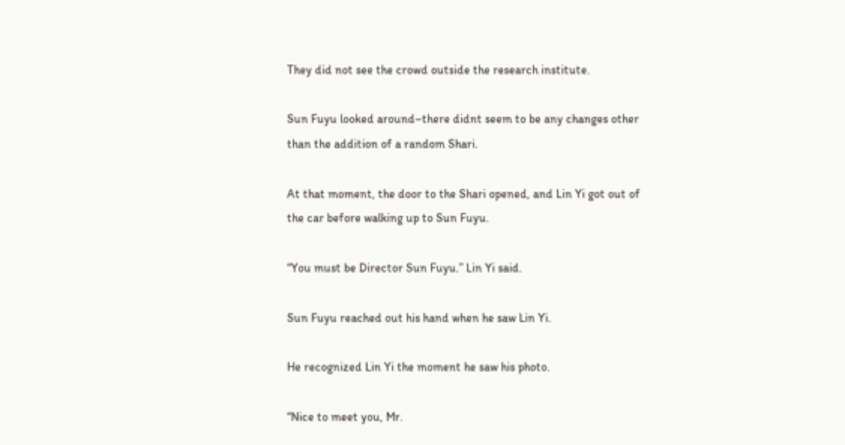They did not see the crowd outside the research institute.

Sun Fuyu looked around–there didnt seem to be any changes other than the addition of a random Shari.

At that moment, the door to the Shari opened, and Lin Yi got out of the car before walking up to Sun Fuyu.

“You must be Director Sun Fuyu.” Lin Yi said.

Sun Fuyu reached out his hand when he saw Lin Yi.

He recognized Lin Yi the moment he saw his photo.

“Nice to meet you, Mr.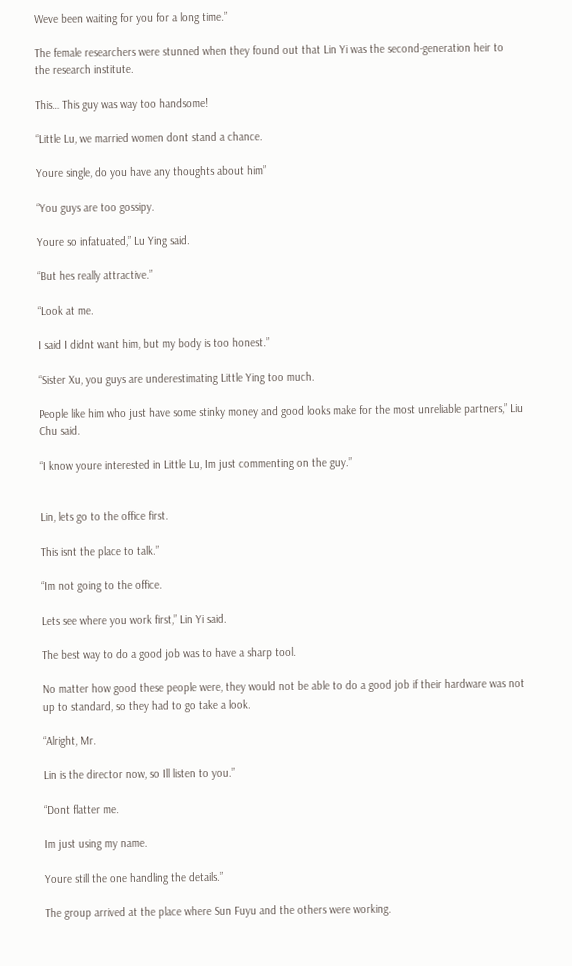Weve been waiting for you for a long time.”

The female researchers were stunned when they found out that Lin Yi was the second-generation heir to the research institute.

This… This guy was way too handsome!

“Little Lu, we married women dont stand a chance.

Youre single, do you have any thoughts about him”

“You guys are too gossipy.

Youre so infatuated,” Lu Ying said.

“But hes really attractive.”

“Look at me.

I said I didnt want him, but my body is too honest.”

“Sister Xu, you guys are underestimating Little Ying too much.

People like him who just have some stinky money and good looks make for the most unreliable partners,” Liu Chu said.

“I know youre interested in Little Lu, Im just commenting on the guy.”


Lin, lets go to the office first.

This isnt the place to talk.”

“Im not going to the office.

Lets see where you work first,” Lin Yi said.

The best way to do a good job was to have a sharp tool.

No matter how good these people were, they would not be able to do a good job if their hardware was not up to standard, so they had to go take a look.

“Alright, Mr.

Lin is the director now, so Ill listen to you.”

“Dont flatter me.

Im just using my name.

Youre still the one handling the details.”

The group arrived at the place where Sun Fuyu and the others were working.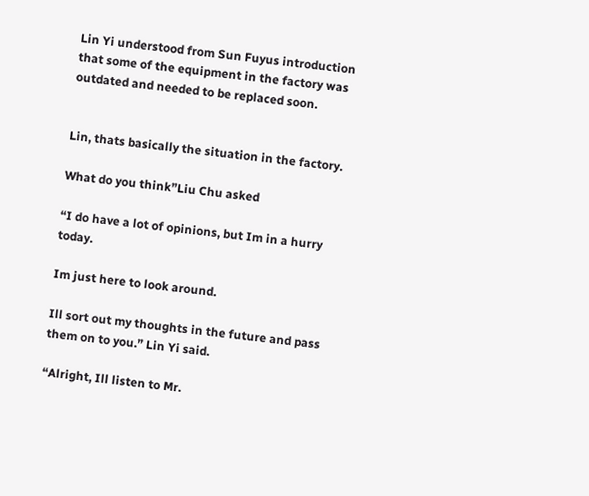Lin Yi understood from Sun Fuyus introduction that some of the equipment in the factory was outdated and needed to be replaced soon.


Lin, thats basically the situation in the factory.

What do you think”Liu Chu asked

“I do have a lot of opinions, but Im in a hurry today.

Im just here to look around.

Ill sort out my thoughts in the future and pass them on to you.” Lin Yi said.

“Alright, Ill listen to Mr.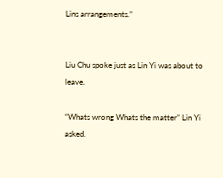Lins arrangements.”


Liu Chu spoke just as Lin Yi was about to leave.

“Whats wrong Whats the matter” Lin Yi asked.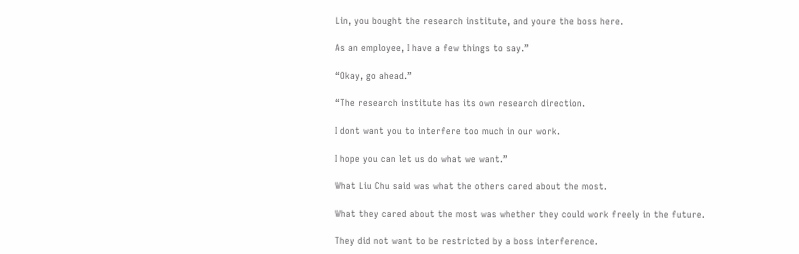Lin, you bought the research institute, and youre the boss here.

As an employee, I have a few things to say.”

“Okay, go ahead.”

“The research institute has its own research direction.

I dont want you to interfere too much in our work.

I hope you can let us do what we want.”

What Liu Chu said was what the others cared about the most.

What they cared about the most was whether they could work freely in the future.

They did not want to be restricted by a boss interference.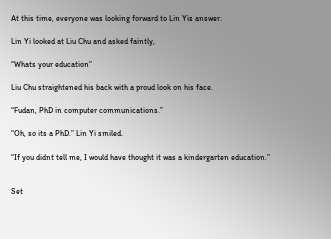At this time, everyone was looking forward to Lin Yis answer.

Lin Yi looked at Liu Chu and asked faintly,

“Whats your education”

Liu Chu straightened his back with a proud look on his face.

“Fudan, PhD in computer communications.”

“Oh, so its a PhD.” Lin Yi smiled.

“If you didnt tell me, I would have thought it was a kindergarten education.”


Set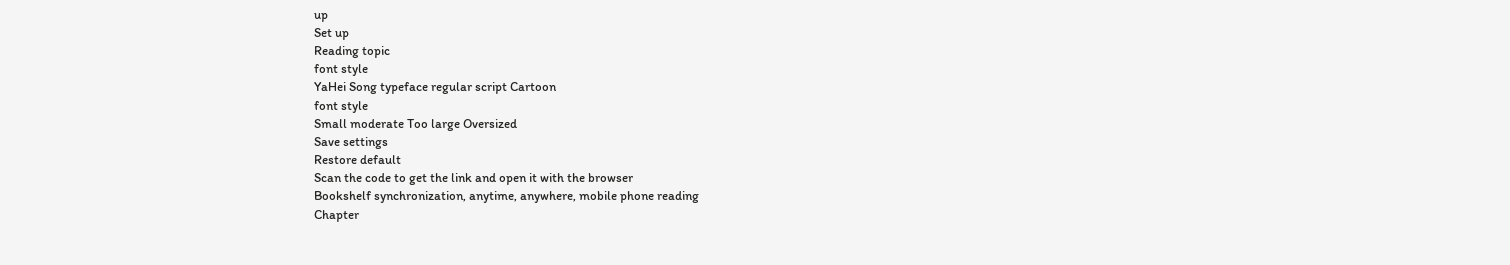up
Set up
Reading topic
font style
YaHei Song typeface regular script Cartoon
font style
Small moderate Too large Oversized
Save settings
Restore default
Scan the code to get the link and open it with the browser
Bookshelf synchronization, anytime, anywhere, mobile phone reading
Chapter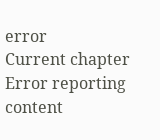error
Current chapter
Error reporting content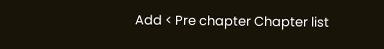Add < Pre chapter Chapter list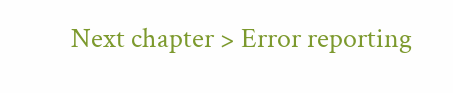Next chapter > Error reporting